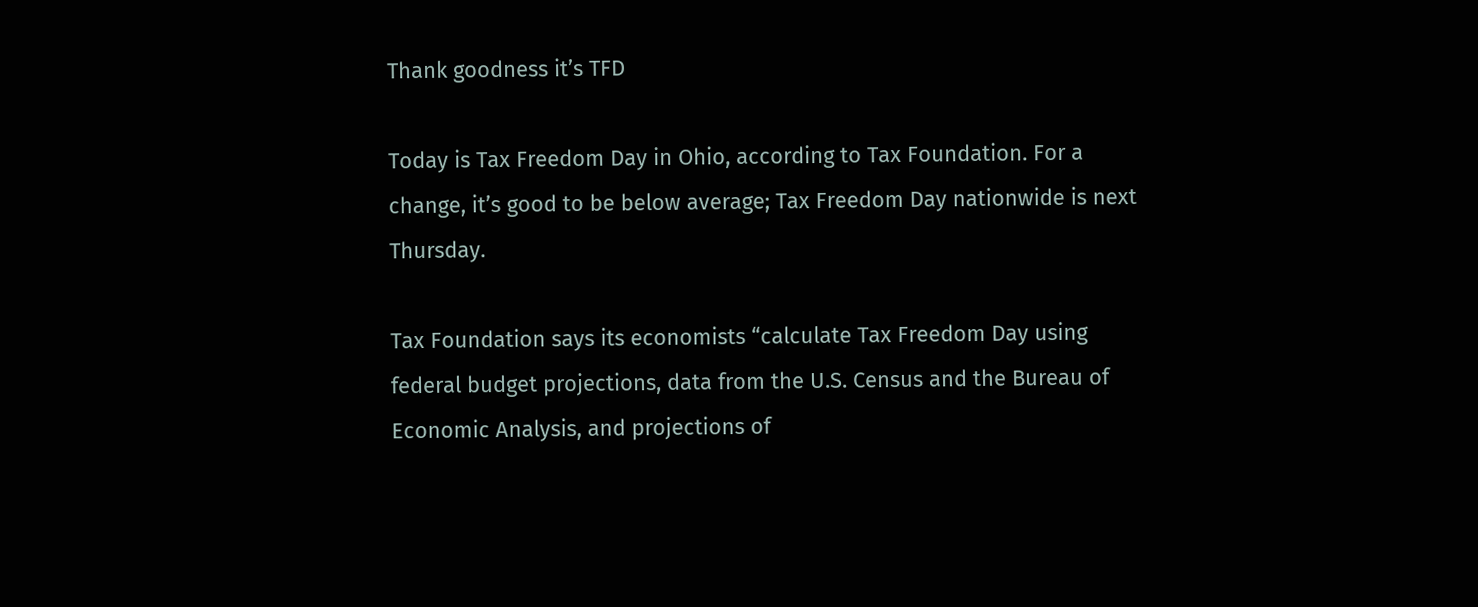Thank goodness it’s TFD

Today is Tax Freedom Day in Ohio, according to Tax Foundation. For a change, it’s good to be below average; Tax Freedom Day nationwide is next Thursday.

Tax Foundation says its economists “calculate Tax Freedom Day using federal budget projections, data from the U.S. Census and the Bureau of Economic Analysis, and projections of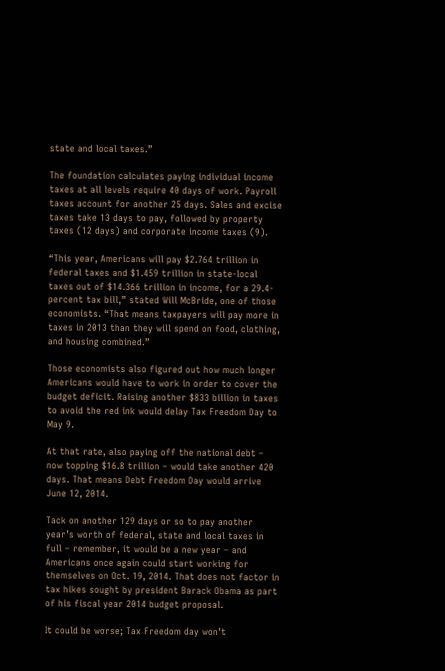state and local taxes.”

The foundation calculates paying individual income taxes at all levels require 40 days of work. Payroll taxes account for another 25 days. Sales and excise taxes take 13 days to pay, followed by property taxes (12 days) and corporate income taxes (9).

“This year, Americans will pay $2.764 trillion in federal taxes and $1.459 trillion in state-local taxes out of $14.366 trillion in income, for a 29.4-percent tax bill,” stated Will McBride, one of those economists. “That means taxpayers will pay more in taxes in 2013 than they will spend on food, clothing, and housing combined.”

Those economists also figured out how much longer Americans would have to work in order to cover the budget deficit. Raising another $833 billion in taxes to avoid the red ink would delay Tax Freedom Day to May 9.

At that rate, also paying off the national debt – now topping $16.8 trillion – would take another 420 days. That means Debt Freedom Day would arrive June 12, 2014.

Tack on another 129 days or so to pay another year’s worth of federal, state and local taxes in full – remember, it would be a new year – and Americans once again could start working for themselves on Oct. 19, 2014. That does not factor in tax hikes sought by president Barack Obama as part of his fiscal year 2014 budget proposal.

It could be worse; Tax Freedom day won’t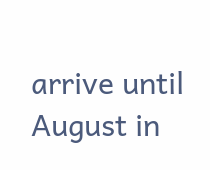arrive until August in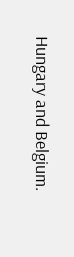Hungary and Belgium.